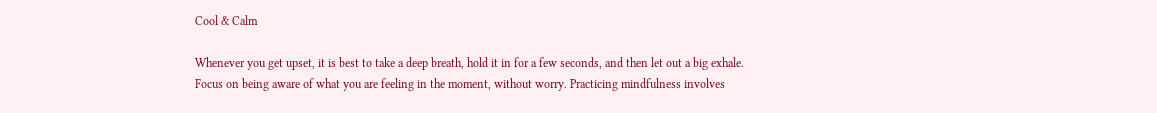Cool & Calm

Whenever you get upset, it is best to take a deep breath, hold it in for a few seconds, and then let out a big exhale. Focus on being aware of what you are feeling in the moment, without worry. Practicing mindfulness involves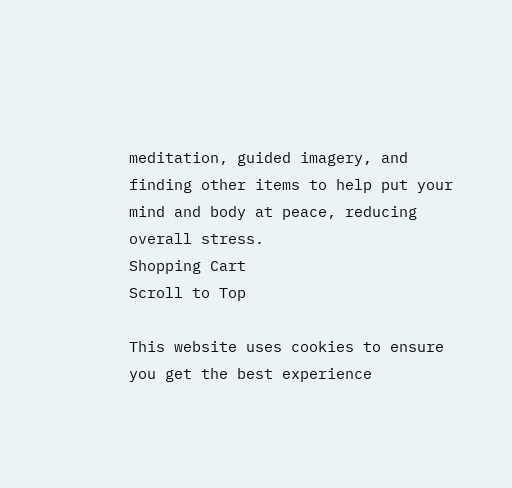meditation, guided imagery, and finding other items to help put your mind and body at peace, reducing overall stress.
Shopping Cart
Scroll to Top

This website uses cookies to ensure you get the best experience